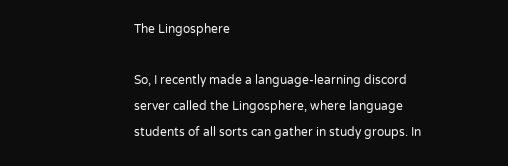The Lingosphere

So, I recently made a language-learning discord server called the Lingosphere, where language students of all sorts can gather in study groups. In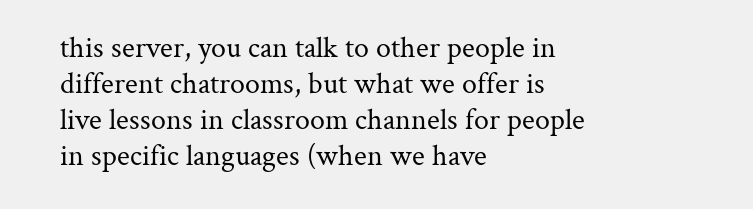this server, you can talk to other people in different chatrooms, but what we offer is live lessons in classroom channels for people in specific languages (when we have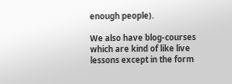enough people).

We also have blog-courses which are kind of like live lessons except in the form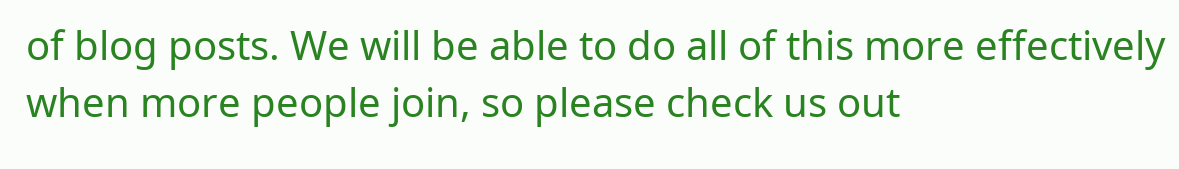of blog posts. We will be able to do all of this more effectively when more people join, so please check us out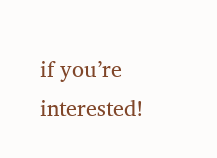if you’re interested!